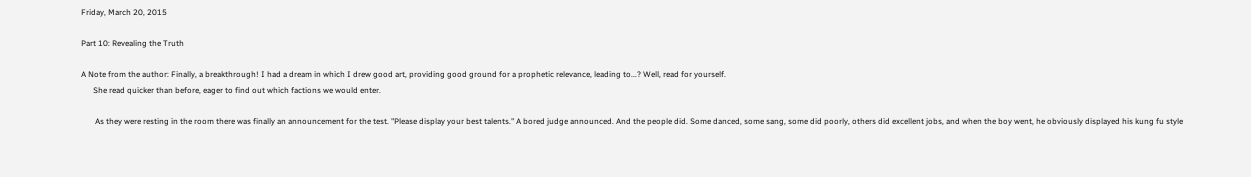Friday, March 20, 2015

Part 10: Revealing the Truth

A Note from the author: Finally, a breakthrough! I had a dream in which I drew good art, providing good ground for a prophetic relevance, leading to...? Well, read for yourself.
      She read quicker than before, eager to find out which factions we would enter.

       As they were resting in the room there was finally an announcement for the test. "Please display your best talents." A bored judge announced. And the people did. Some danced, some sang, some did poorly, others did excellent jobs, and when the boy went, he obviously displayed his kung fu style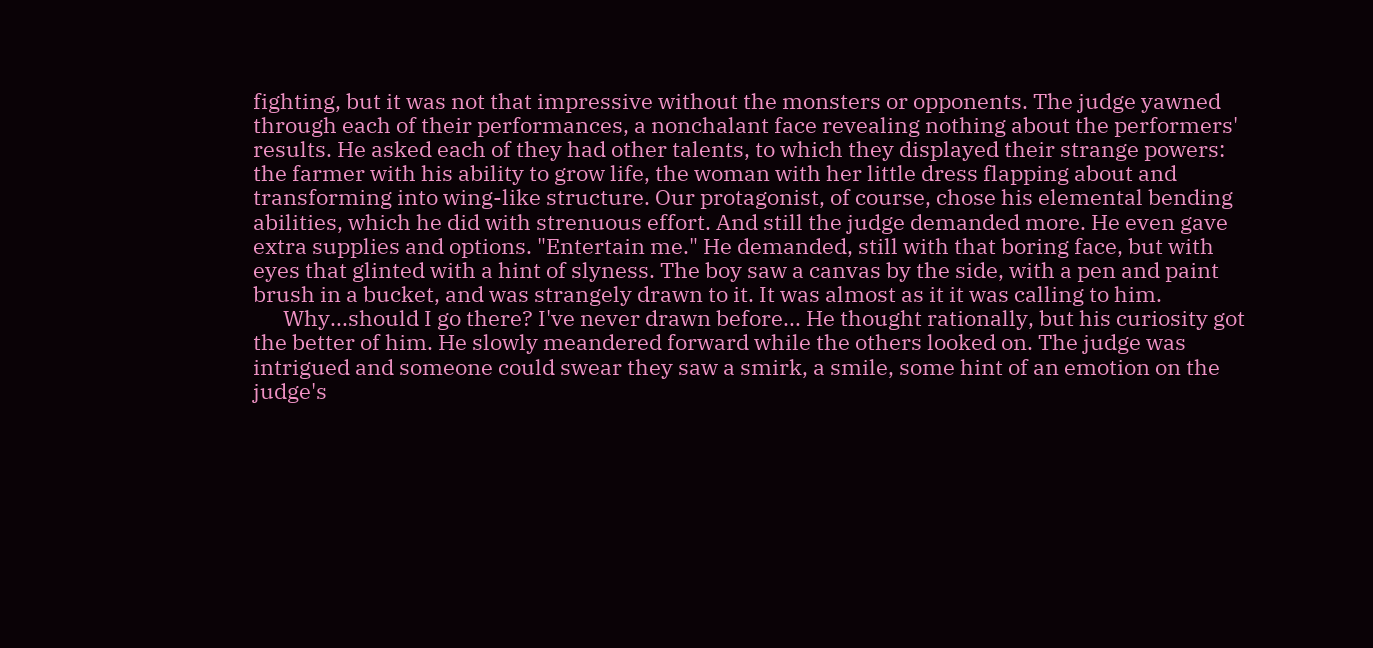fighting, but it was not that impressive without the monsters or opponents. The judge yawned through each of their performances, a nonchalant face revealing nothing about the performers' results. He asked each of they had other talents, to which they displayed their strange powers: the farmer with his ability to grow life, the woman with her little dress flapping about and transforming into wing-like structure. Our protagonist, of course, chose his elemental bending abilities, which he did with strenuous effort. And still the judge demanded more. He even gave extra supplies and options. "Entertain me." He demanded, still with that boring face, but with eyes that glinted with a hint of slyness. The boy saw a canvas by the side, with a pen and paint brush in a bucket, and was strangely drawn to it. It was almost as it it was calling to him.
      Why...should I go there? I've never drawn before... He thought rationally, but his curiosity got the better of him. He slowly meandered forward while the others looked on. The judge was intrigued and someone could swear they saw a smirk, a smile, some hint of an emotion on the judge's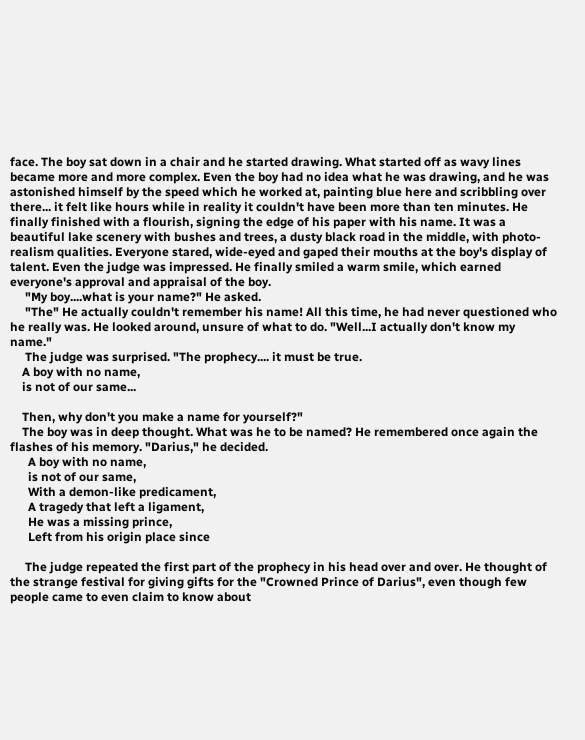face. The boy sat down in a chair and he started drawing. What started off as wavy lines became more and more complex. Even the boy had no idea what he was drawing, and he was astonished himself by the speed which he worked at, painting blue here and scribbling over there... it felt like hours while in reality it couldn't have been more than ten minutes. He finally finished with a flourish, signing the edge of his paper with his name. It was a beautiful lake scenery with bushes and trees, a dusty black road in the middle, with photo-realism qualities. Everyone stared, wide-eyed and gaped their mouths at the boy's display of talent. Even the judge was impressed. He finally smiled a warm smile, which earned everyone's approval and appraisal of the boy.
     "My boy....what is your name?" He asked.
     "The" He actually couldn't remember his name! All this time, he had never questioned who he really was. He looked around, unsure of what to do. "Well...I actually don't know my name."
     The judge was surprised. "The prophecy.... it must be true.
    A boy with no name,
    is not of our same...

    Then, why don't you make a name for yourself?"
    The boy was in deep thought. What was he to be named? He remembered once again the flashes of his memory. "Darius," he decided.
      A boy with no name,
      is not of our same,
      With a demon-like predicament,
      A tragedy that left a ligament,
      He was a missing prince,
      Left from his origin place since

     The judge repeated the first part of the prophecy in his head over and over. He thought of the strange festival for giving gifts for the "Crowned Prince of Darius", even though few people came to even claim to know about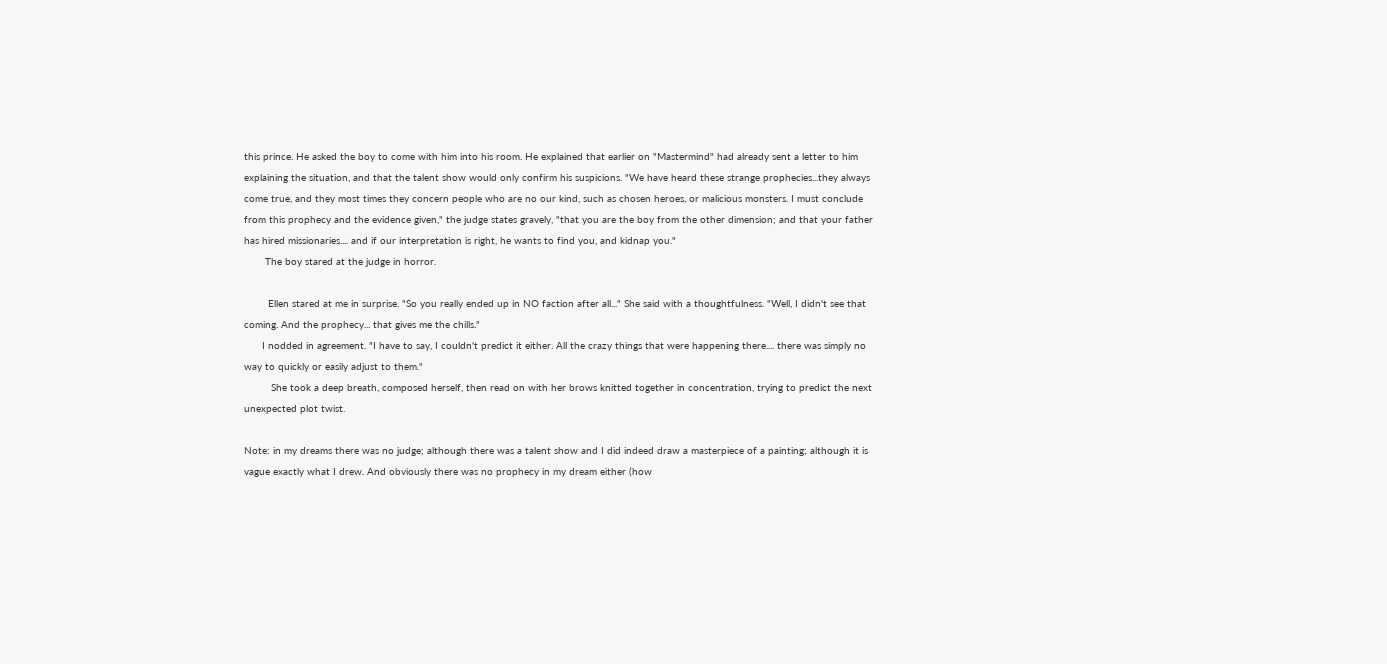this prince. He asked the boy to come with him into his room. He explained that earlier on "Mastermind" had already sent a letter to him explaining the situation, and that the talent show would only confirm his suspicions. "We have heard these strange prophecies...they always come true, and they most times they concern people who are no our kind, such as chosen heroes, or malicious monsters. I must conclude from this prophecy and the evidence given," the judge states gravely, "that you are the boy from the other dimension; and that your father has hired missionaries.... and if our interpretation is right, he wants to find you, and kidnap you."
       The boy stared at the judge in horror.

        Ellen stared at me in surprise. "So you really ended up in NO faction after all..." She said with a thoughtfulness. "Well, I didn't see that coming. And the prophecy... that gives me the chills."
      I nodded in agreement. "I have to say, I couldn't predict it either. All the crazy things that were happening there.... there was simply no way to quickly or easily adjust to them."
         She took a deep breath, composed herself, then read on with her brows knitted together in concentration, trying to predict the next unexpected plot twist.

Note: in my dreams there was no judge; although there was a talent show and I did indeed draw a masterpiece of a painting; although it is vague exactly what I drew. And obviously there was no prophecy in my dream either (how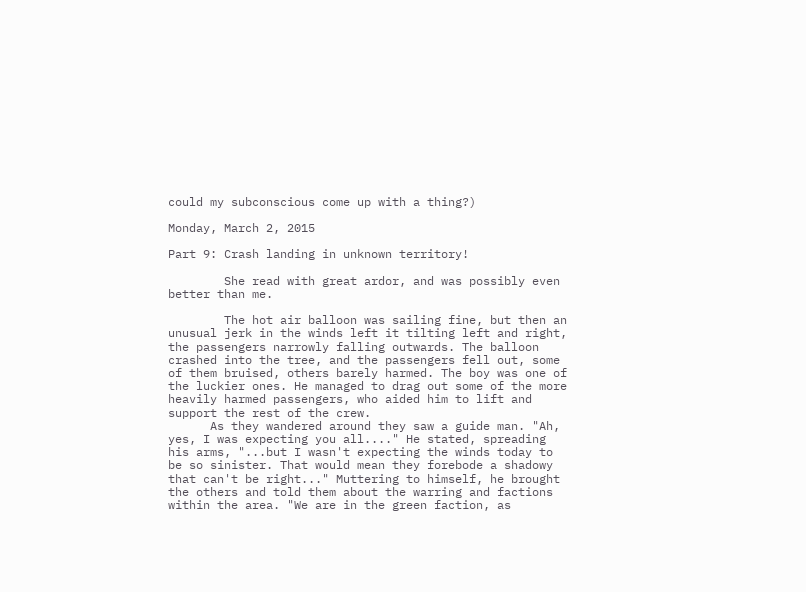could my subconscious come up with a thing?)

Monday, March 2, 2015

Part 9: Crash landing in unknown territory!

        She read with great ardor, and was possibly even better than me.

        The hot air balloon was sailing fine, but then an unusual jerk in the winds left it tilting left and right, the passengers narrowly falling outwards. The balloon crashed into the tree, and the passengers fell out, some of them bruised, others barely harmed. The boy was one of the luckier ones. He managed to drag out some of the more heavily harmed passengers, who aided him to lift and support the rest of the crew.
      As they wandered around they saw a guide man. "Ah, yes, I was expecting you all...." He stated, spreading his arms, "...but I wasn't expecting the winds today to be so sinister. That would mean they forebode a shadowy that can't be right..." Muttering to himself, he brought the others and told them about the warring and factions within the area. "We are in the green faction, as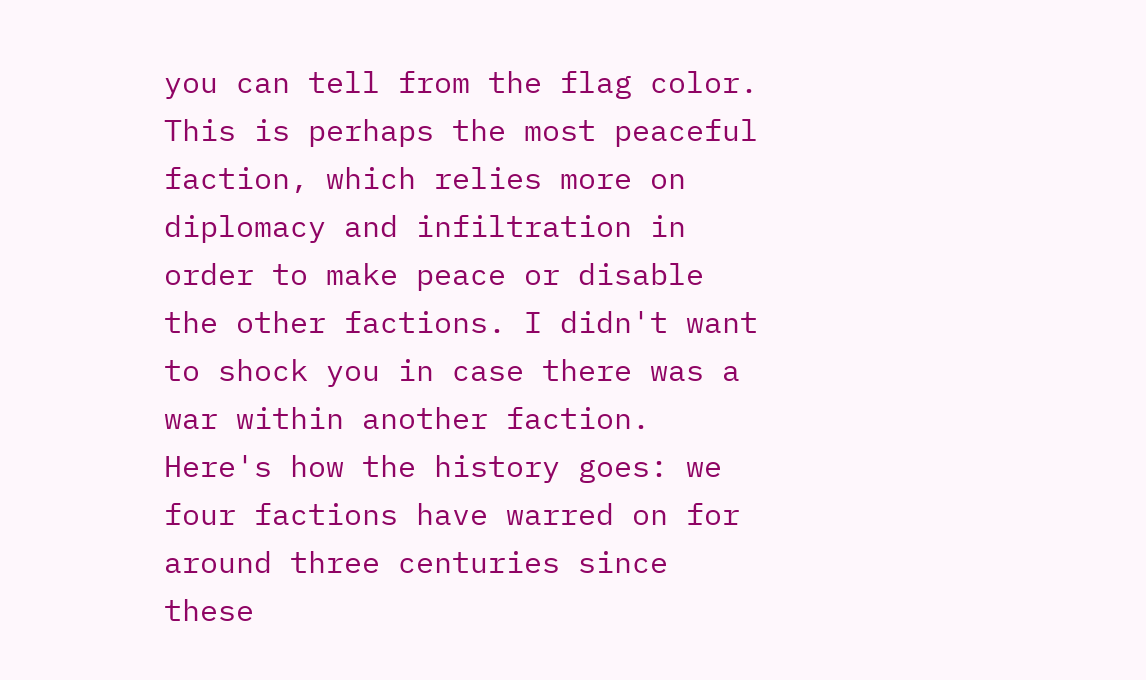you can tell from the flag color. This is perhaps the most peaceful faction, which relies more on diplomacy and infiltration in order to make peace or disable the other factions. I didn't want to shock you in case there was a war within another faction. Here's how the history goes: we four factions have warred on for around three centuries since these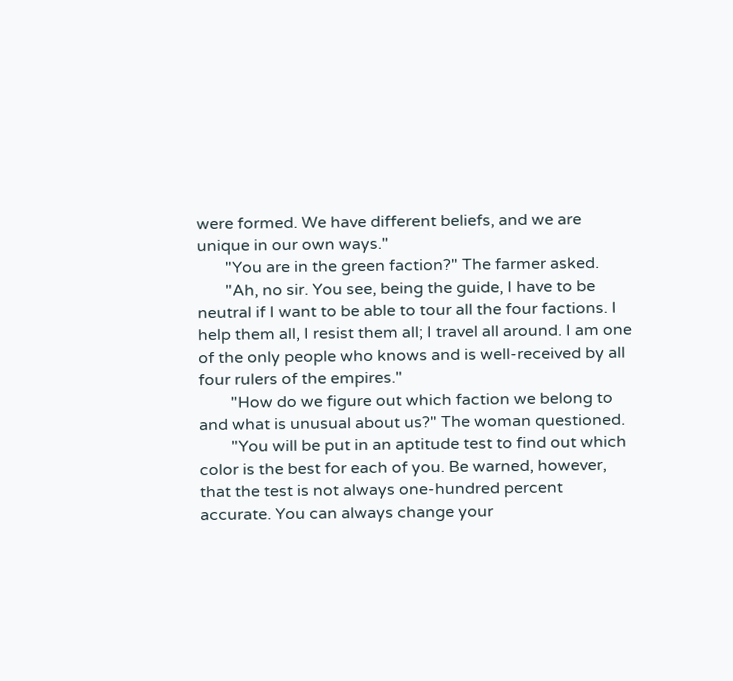were formed. We have different beliefs, and we are unique in our own ways."
       "You are in the green faction?" The farmer asked.
       "Ah, no sir. You see, being the guide, I have to be neutral if I want to be able to tour all the four factions. I help them all, I resist them all; I travel all around. I am one of the only people who knows and is well-received by all four rulers of the empires."
        "How do we figure out which faction we belong to and what is unusual about us?" The woman questioned.
        "You will be put in an aptitude test to find out which color is the best for each of you. Be warned, however, that the test is not always one-hundred percent accurate. You can always change your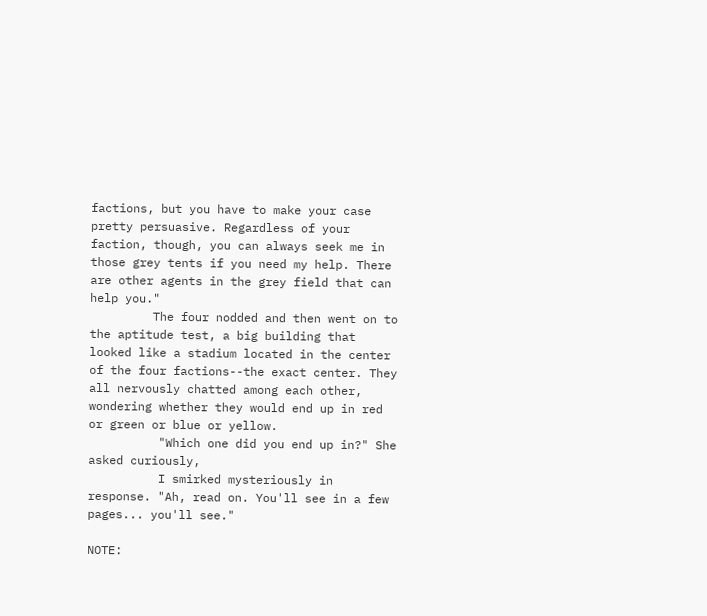factions, but you have to make your case pretty persuasive. Regardless of your faction, though, you can always seek me in those grey tents if you need my help. There are other agents in the grey field that can help you."
         The four nodded and then went on to the aptitude test, a big building that looked like a stadium located in the center of the four factions--the exact center. They all nervously chatted among each other, wondering whether they would end up in red or green or blue or yellow.
          "Which one did you end up in?" She asked curiously,
          I smirked mysteriously in response. "Ah, read on. You'll see in a few pages... you'll see."

NOTE: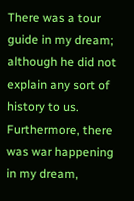There was a tour guide in my dream; although he did not explain any sort of history to us. Furthermore, there was war happening in my dream,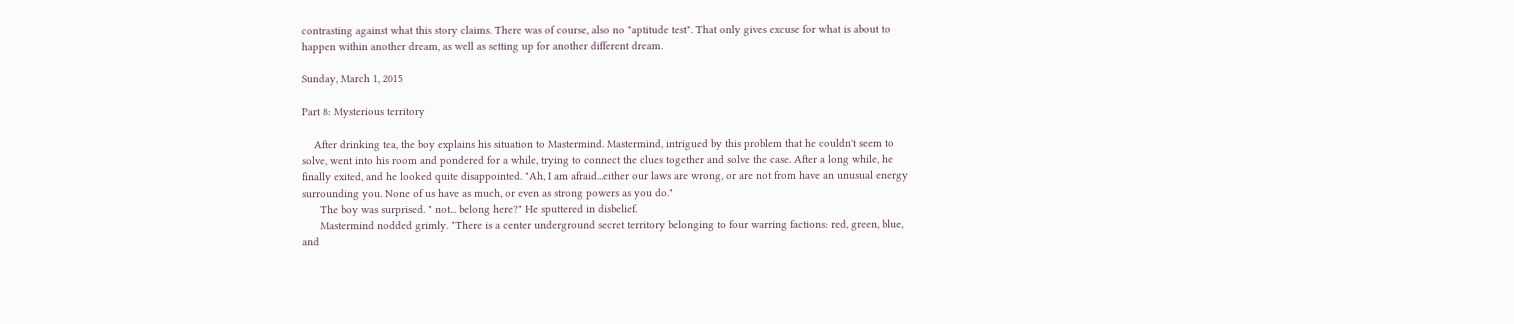contrasting against what this story claims. There was of course, also no "aptitude test". That only gives excuse for what is about to happen within another dream, as well as setting up for another different dream.

Sunday, March 1, 2015

Part 8: Mysterious territory

    After drinking tea, the boy explains his situation to Mastermind. Mastermind, intrigued by this problem that he couldn't seem to solve, went into his room and pondered for a while, trying to connect the clues together and solve the case. After a long while, he finally exited, and he looked quite disappointed. "Ah, I am afraid...either our laws are wrong, or are not from have an unusual energy surrounding you. None of us have as much, or even as strong powers as you do."
      The boy was surprised. " not... belong here?" He sputtered in disbelief.
      Mastermind nodded grimly. "There is a center underground secret territory belonging to four warring factions: red, green, blue, and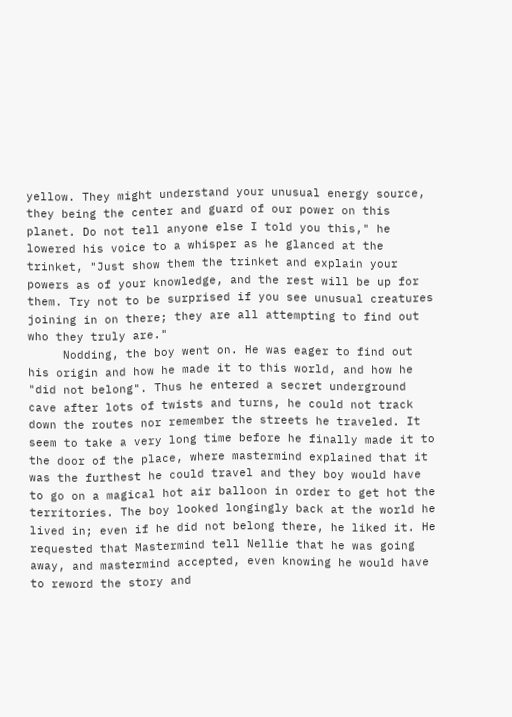yellow. They might understand your unusual energy source, they being the center and guard of our power on this planet. Do not tell anyone else I told you this," he lowered his voice to a whisper as he glanced at the trinket, "Just show them the trinket and explain your powers as of your knowledge, and the rest will be up for them. Try not to be surprised if you see unusual creatures joining in on there; they are all attempting to find out who they truly are."
     Nodding, the boy went on. He was eager to find out his origin and how he made it to this world, and how he "did not belong". Thus he entered a secret underground cave after lots of twists and turns, he could not track down the routes nor remember the streets he traveled. It seem to take a very long time before he finally made it to the door of the place, where mastermind explained that it was the furthest he could travel and they boy would have to go on a magical hot air balloon in order to get hot the territories. The boy looked longingly back at the world he lived in; even if he did not belong there, he liked it. He requested that Mastermind tell Nellie that he was going away, and mastermind accepted, even knowing he would have to reword the story and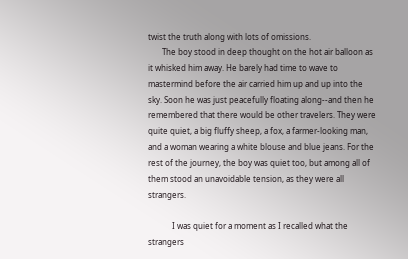twist the truth along with lots of omissions.
       The boy stood in deep thought on the hot air balloon as it whisked him away. He barely had time to wave to mastermind before the air carried him up and up into the sky. Soon he was just peacefully floating along--and then he remembered that there would be other travelers. They were quite quiet, a big fluffy sheep, a fox, a farmer-looking man, and a woman wearing a white blouse and blue jeans. For the rest of the journey, the boy was quiet too, but among all of them stood an unavoidable tension, as they were all strangers.

            I was quiet for a moment as I recalled what the strangers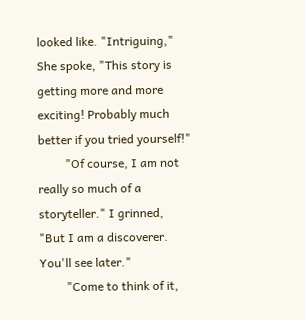looked like. "Intriguing," She spoke, "This story is getting more and more exciting! Probably much better if you tried yourself!"
         "Of course, I am not really so much of a storyteller." I grinned, "But I am a discoverer. You'll see later."
         "Come to think of it,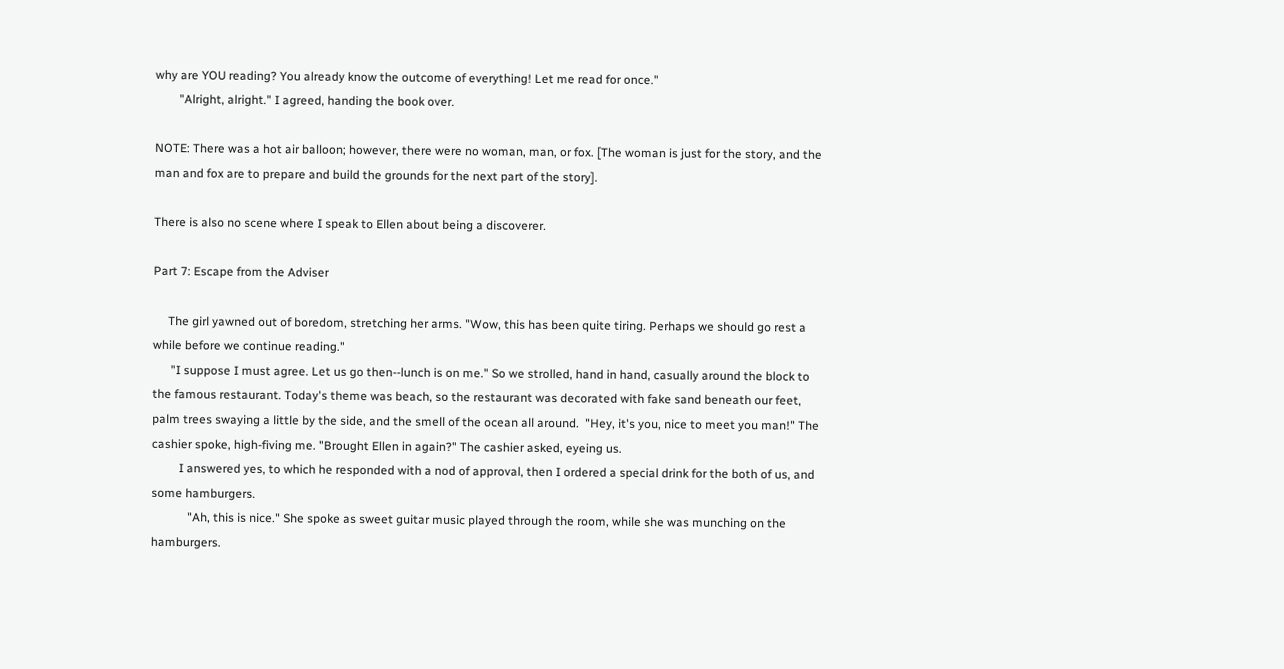why are YOU reading? You already know the outcome of everything! Let me read for once."
        "Alright, alright." I agreed, handing the book over.

NOTE: There was a hot air balloon; however, there were no woman, man, or fox. [The woman is just for the story, and the man and fox are to prepare and build the grounds for the next part of the story].

There is also no scene where I speak to Ellen about being a discoverer.

Part 7: Escape from the Adviser

     The girl yawned out of boredom, stretching her arms. "Wow, this has been quite tiring. Perhaps we should go rest a while before we continue reading."
      "I suppose I must agree. Let us go then--lunch is on me." So we strolled, hand in hand, casually around the block to the famous restaurant. Today's theme was beach, so the restaurant was decorated with fake sand beneath our feet, palm trees swaying a little by the side, and the smell of the ocean all around.  "Hey, it's you, nice to meet you man!" The cashier spoke, high-fiving me. "Brought Ellen in again?" The cashier asked, eyeing us.
         I answered yes, to which he responded with a nod of approval, then I ordered a special drink for the both of us, and some hamburgers.
            "Ah, this is nice." She spoke as sweet guitar music played through the room, while she was munching on the hamburgers.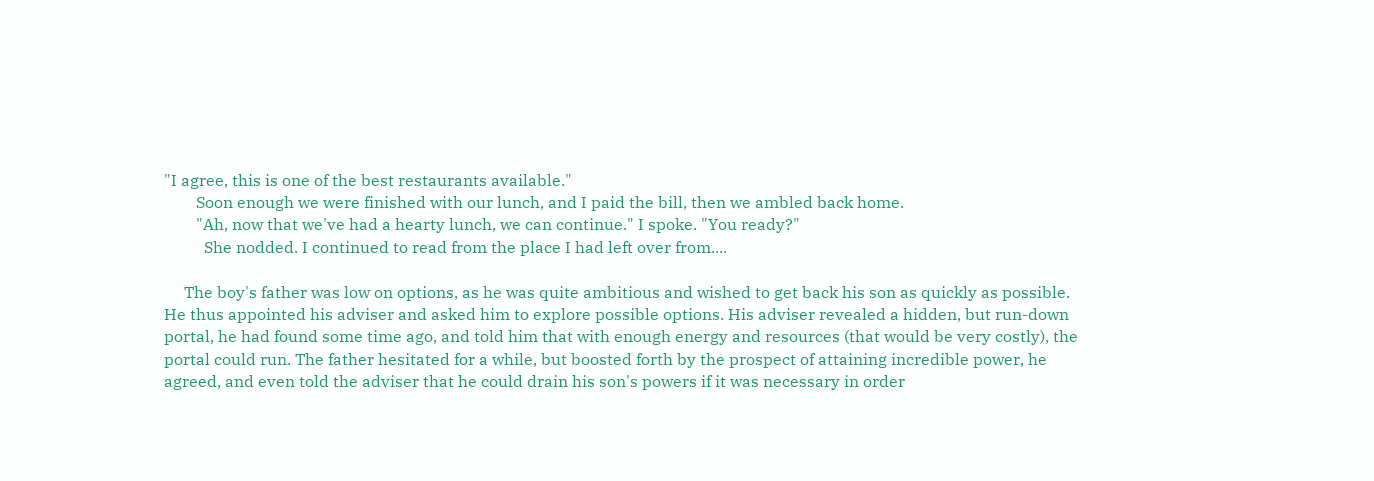"I agree, this is one of the best restaurants available."
        Soon enough we were finished with our lunch, and I paid the bill, then we ambled back home.
        "Ah, now that we've had a hearty lunch, we can continue." I spoke. "You ready?"
          She nodded. I continued to read from the place I had left over from....

     The boy's father was low on options, as he was quite ambitious and wished to get back his son as quickly as possible. He thus appointed his adviser and asked him to explore possible options. His adviser revealed a hidden, but run-down portal, he had found some time ago, and told him that with enough energy and resources (that would be very costly), the portal could run. The father hesitated for a while, but boosted forth by the prospect of attaining incredible power, he agreed, and even told the adviser that he could drain his son's powers if it was necessary in order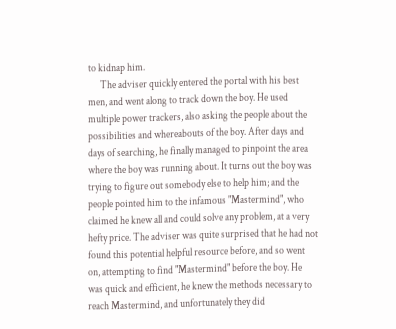to kidnap him.
      The adviser quickly entered the portal with his best men, and went along to track down the boy. He used multiple power trackers, also asking the people about the possibilities and whereabouts of the boy. After days and days of searching, he finally managed to pinpoint the area where the boy was running about. It turns out the boy was trying to figure out somebody else to help him; and the people pointed him to the infamous "Mastermind", who claimed he knew all and could solve any problem, at a very hefty price. The adviser was quite surprised that he had not found this potential helpful resource before, and so went on, attempting to find "Mastermind" before the boy. He was quick and efficient, he knew the methods necessary to reach Mastermind, and unfortunately they did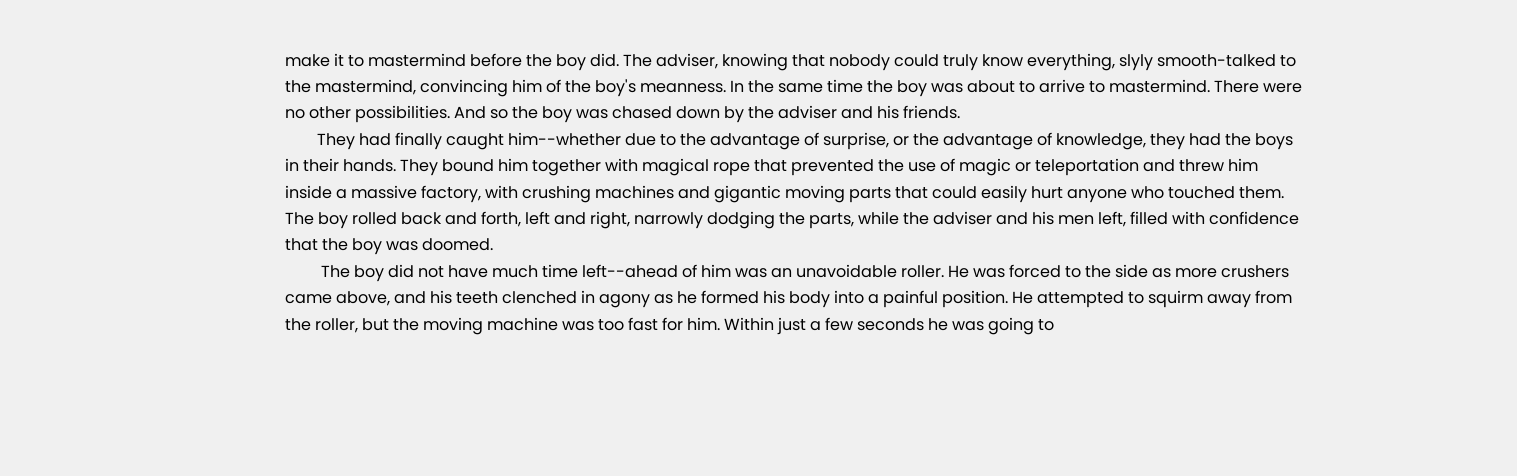make it to mastermind before the boy did. The adviser, knowing that nobody could truly know everything, slyly smooth-talked to the mastermind, convincing him of the boy's meanness. In the same time the boy was about to arrive to mastermind. There were no other possibilities. And so the boy was chased down by the adviser and his friends.
        They had finally caught him--whether due to the advantage of surprise, or the advantage of knowledge, they had the boys in their hands. They bound him together with magical rope that prevented the use of magic or teleportation and threw him inside a massive factory, with crushing machines and gigantic moving parts that could easily hurt anyone who touched them. The boy rolled back and forth, left and right, narrowly dodging the parts, while the adviser and his men left, filled with confidence that the boy was doomed.
         The boy did not have much time left--ahead of him was an unavoidable roller. He was forced to the side as more crushers came above, and his teeth clenched in agony as he formed his body into a painful position. He attempted to squirm away from the roller, but the moving machine was too fast for him. Within just a few seconds he was going to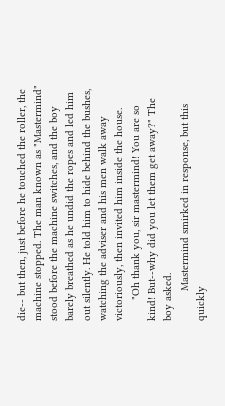die-- but then, just before he touched the roller, the machine stopped. The man known as "Mastermind" stood before the machine switches, and the boy barely breathed as he undid the ropes and led him out silently. He told him to hide behind the bushes, watching the adviser and his men walk away victoriously, then invited him inside the house.
       "Oh thank you, sir mastermind! You are so kind! But--why did you let them get away?" The boy asked.
          Mastermind smirked in response, but this quickly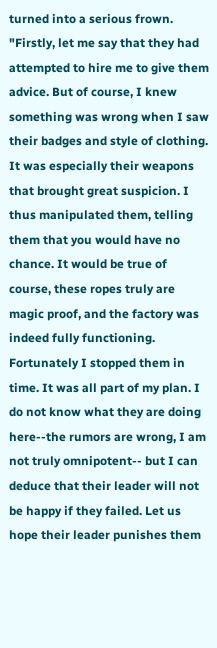turned into a serious frown. "Firstly, let me say that they had attempted to hire me to give them advice. But of course, I knew something was wrong when I saw their badges and style of clothing. It was especially their weapons that brought great suspicion. I thus manipulated them, telling them that you would have no chance. It would be true of course, these ropes truly are magic proof, and the factory was indeed fully functioning. Fortunately I stopped them in time. It was all part of my plan. I do not know what they are doing here--the rumors are wrong, I am not truly omnipotent-- but I can deduce that their leader will not be happy if they failed. Let us hope their leader punishes them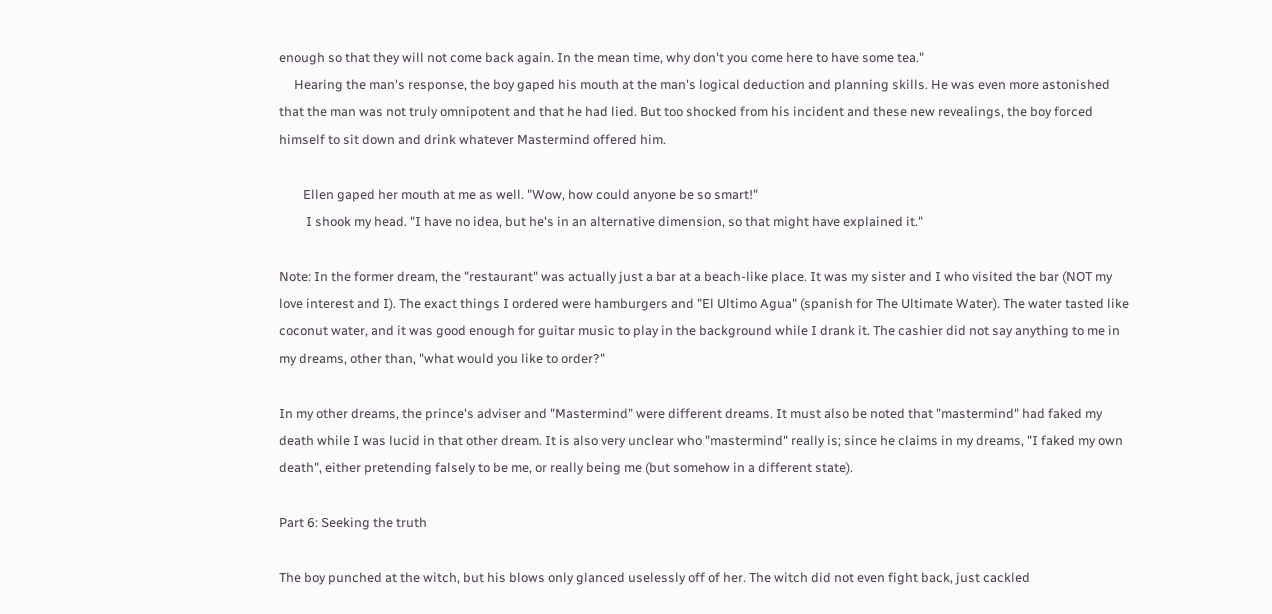enough so that they will not come back again. In the mean time, why don't you come here to have some tea."
     Hearing the man's response, the boy gaped his mouth at the man's logical deduction and planning skills. He was even more astonished that the man was not truly omnipotent and that he had lied. But too shocked from his incident and these new revealings, the boy forced himself to sit down and drink whatever Mastermind offered him.

        Ellen gaped her mouth at me as well. "Wow, how could anyone be so smart!"
         I shook my head. "I have no idea, but he's in an alternative dimension, so that might have explained it."

Note: In the former dream, the "restaurant" was actually just a bar at a beach-like place. It was my sister and I who visited the bar (NOT my love interest and I). The exact things I ordered were hamburgers and "El Ultimo Agua" (spanish for The Ultimate Water). The water tasted like coconut water, and it was good enough for guitar music to play in the background while I drank it. The cashier did not say anything to me in my dreams, other than, "what would you like to order?"

In my other dreams, the prince's adviser and "Mastermind" were different dreams. It must also be noted that "mastermind" had faked my death while I was lucid in that other dream. It is also very unclear who "mastermind" really is; since he claims in my dreams, "I faked my own death", either pretending falsely to be me, or really being me (but somehow in a different state).

Part 6: Seeking the truth

The boy punched at the witch, but his blows only glanced uselessly off of her. The witch did not even fight back, just cackled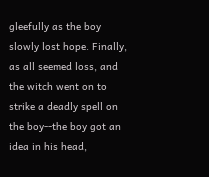gleefully as the boy slowly lost hope. Finally, as all seemed loss, and the witch went on to strike a deadly spell on the boy--the boy got an idea in his head,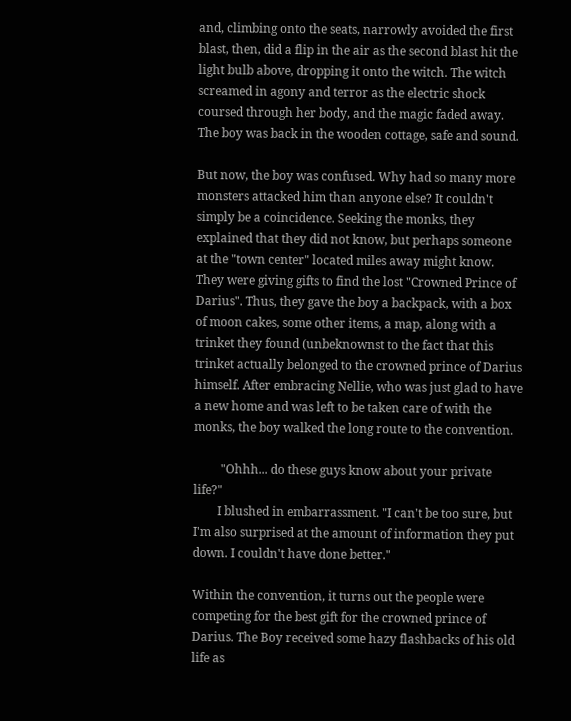and, climbing onto the seats, narrowly avoided the first blast, then, did a flip in the air as the second blast hit the light bulb above, dropping it onto the witch. The witch screamed in agony and terror as the electric shock coursed through her body, and the magic faded away. The boy was back in the wooden cottage, safe and sound.

But now, the boy was confused. Why had so many more monsters attacked him than anyone else? It couldn't simply be a coincidence. Seeking the monks, they explained that they did not know, but perhaps someone at the "town center" located miles away might know. They were giving gifts to find the lost "Crowned Prince of Darius". Thus, they gave the boy a backpack, with a box of moon cakes, some other items, a map, along with a trinket they found (unbeknownst to the fact that this trinket actually belonged to the crowned prince of Darius himself. After embracing Nellie, who was just glad to have a new home and was left to be taken care of with the monks, the boy walked the long route to the convention.

         "Ohhh... do these guys know about your private life?"
        I blushed in embarrassment. "I can't be too sure, but I'm also surprised at the amount of information they put down. I couldn't have done better."

Within the convention, it turns out the people were competing for the best gift for the crowned prince of Darius. The Boy received some hazy flashbacks of his old life as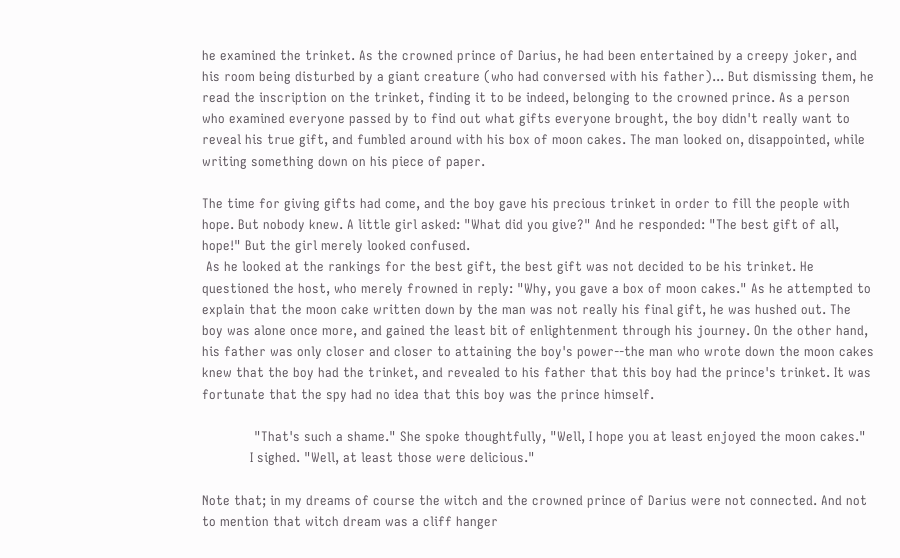he examined the trinket. As the crowned prince of Darius, he had been entertained by a creepy joker, and his room being disturbed by a giant creature (who had conversed with his father)... But dismissing them, he read the inscription on the trinket, finding it to be indeed, belonging to the crowned prince. As a person who examined everyone passed by to find out what gifts everyone brought, the boy didn't really want to reveal his true gift, and fumbled around with his box of moon cakes. The man looked on, disappointed, while writing something down on his piece of paper.

The time for giving gifts had come, and the boy gave his precious trinket in order to fill the people with hope. But nobody knew. A little girl asked: "What did you give?" And he responded: "The best gift of all, hope!" But the girl merely looked confused.
 As he looked at the rankings for the best gift, the best gift was not decided to be his trinket. He questioned the host, who merely frowned in reply: "Why, you gave a box of moon cakes." As he attempted to explain that the moon cake written down by the man was not really his final gift, he was hushed out. The boy was alone once more, and gained the least bit of enlightenment through his journey. On the other hand, his father was only closer and closer to attaining the boy's power--the man who wrote down the moon cakes knew that the boy had the trinket, and revealed to his father that this boy had the prince's trinket. It was fortunate that the spy had no idea that this boy was the prince himself.

             "That's such a shame." She spoke thoughtfully, "Well, I hope you at least enjoyed the moon cakes."
            I sighed. "Well, at least those were delicious."

Note that; in my dreams of course the witch and the crowned prince of Darius were not connected. And not to mention that witch dream was a cliff hanger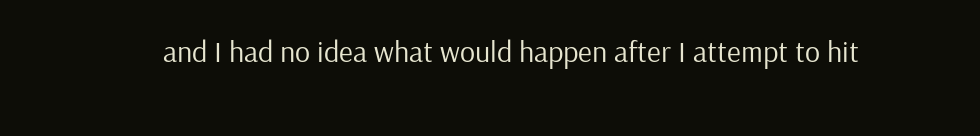and I had no idea what would happen after I attempt to hit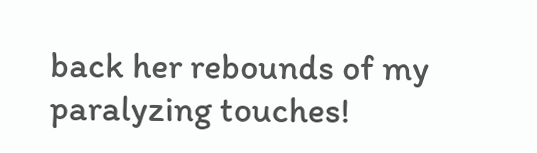back her rebounds of my paralyzing touches!